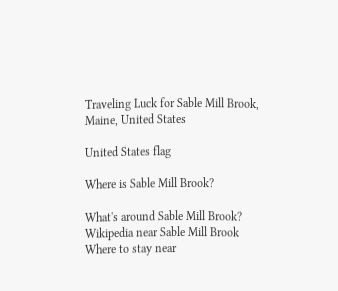Traveling Luck for Sable Mill Brook, Maine, United States

United States flag

Where is Sable Mill Brook?

What's around Sable Mill Brook?
Wikipedia near Sable Mill Brook
Where to stay near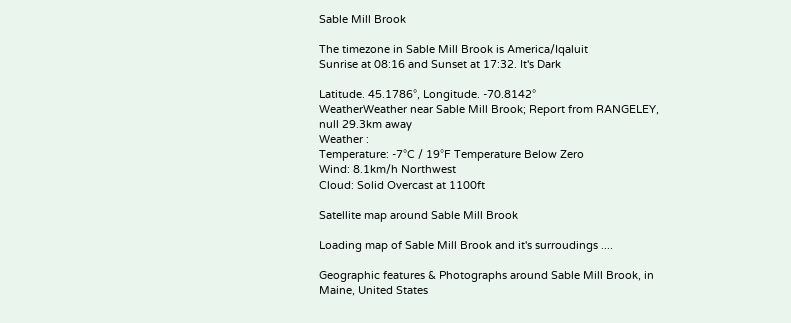Sable Mill Brook

The timezone in Sable Mill Brook is America/Iqaluit
Sunrise at 08:16 and Sunset at 17:32. It's Dark

Latitude. 45.1786°, Longitude. -70.8142°
WeatherWeather near Sable Mill Brook; Report from RANGELEY, null 29.3km away
Weather :
Temperature: -7°C / 19°F Temperature Below Zero
Wind: 8.1km/h Northwest
Cloud: Solid Overcast at 1100ft

Satellite map around Sable Mill Brook

Loading map of Sable Mill Brook and it's surroudings ....

Geographic features & Photographs around Sable Mill Brook, in Maine, United States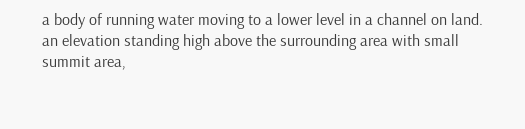a body of running water moving to a lower level in a channel on land.
an elevation standing high above the surrounding area with small summit area,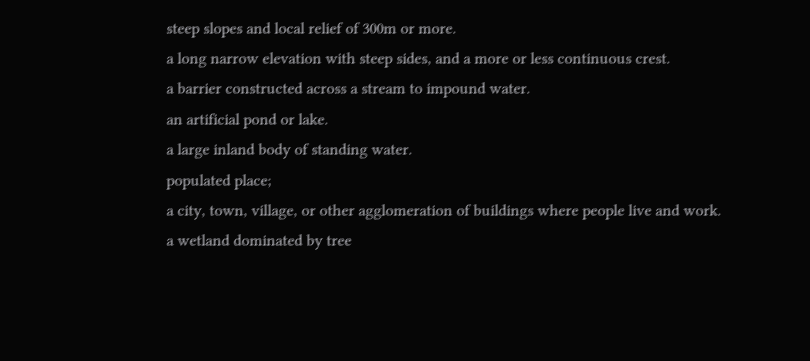steep slopes and local relief of 300m or more.
a long narrow elevation with steep sides, and a more or less continuous crest.
a barrier constructed across a stream to impound water.
an artificial pond or lake.
a large inland body of standing water.
populated place;
a city, town, village, or other agglomeration of buildings where people live and work.
a wetland dominated by tree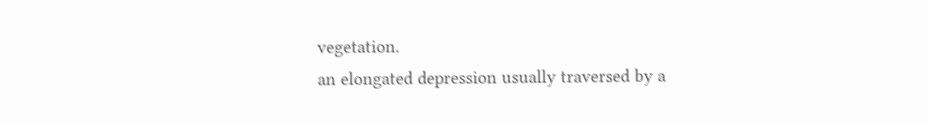vegetation.
an elongated depression usually traversed by a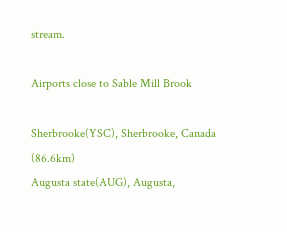stream.

Airports close to Sable Mill Brook

Sherbrooke(YSC), Sherbrooke, Canada (86.6km)
Augusta state(AUG), Augusta,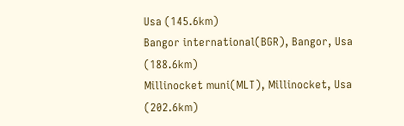Usa (145.6km)
Bangor international(BGR), Bangor, Usa (188.6km)
Millinocket muni(MLT), Millinocket, Usa (202.6km)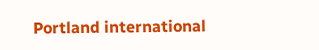Portland international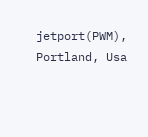jetport(PWM), Portland, Usa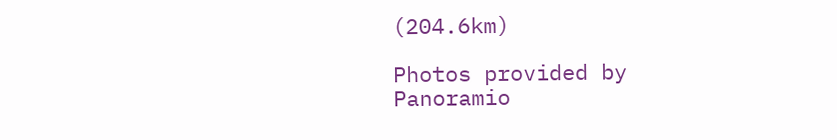(204.6km)

Photos provided by Panoramio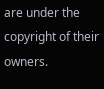are under the copyright of their owners.